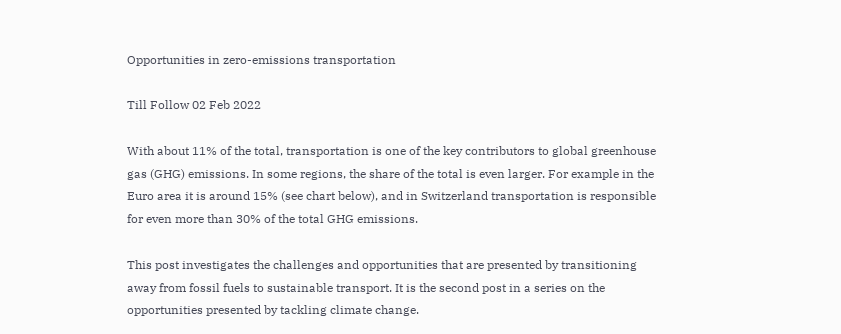Opportunities in zero-emissions transportation

Till Follow 02 Feb 2022

With about 11% of the total, transportation is one of the key contributors to global greenhouse gas (GHG) emissions. In some regions, the share of the total is even larger. For example in the Euro area it is around 15% (see chart below), and in Switzerland transportation is responsible for even more than 30% of the total GHG emissions.

This post investigates the challenges and opportunities that are presented by transitioning away from fossil fuels to sustainable transport. It is the second post in a series on the opportunities presented by tackling climate change.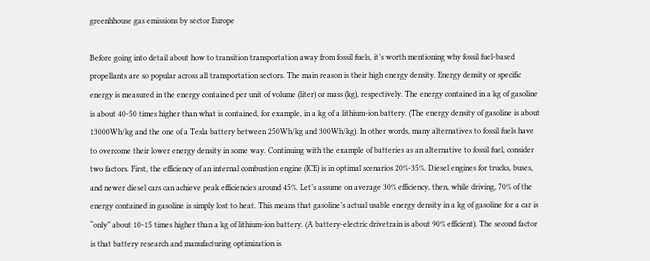greenhhouse gas emissions by sector Europe

Before going into detail about how to transition transportation away from fossil fuels, it’s worth mentioning why fossil fuel-based propellants are so popular across all transportation sectors. The main reason is their high energy density. Energy density or specific energy is measured in the energy contained per unit of volume (liter) or mass (kg), respectively. The energy contained in a kg of gasoline is about 40-50 times higher than what is contained, for example, in a kg of a lithium-ion battery. (The energy density of gasoline is about 13000Wh/kg and the one of a Tesla battery between 250Wh/kg and 300Wh/kg). In other words, many alternatives to fossil fuels have to overcome their lower energy density in some way. Continuing with the example of batteries as an alternative to fossil fuel, consider two factors. First, the efficiency of an internal combustion engine (ICE) is in optimal scenarios 20%-35%. Diesel engines for trucks, buses, and newer diesel cars can achieve peak efficiencies around 45%. Let’s assume on average 30% efficiency, then, while driving, 70% of the energy contained in gasoline is simply lost to heat. This means that gasoline’s actual usable energy density in a kg of gasoline for a car is “only” about 10-15 times higher than a kg of lithium-ion battery. (A battery-electric drivetrain is about 90% efficient). The second factor is that battery research and manufacturing optimization is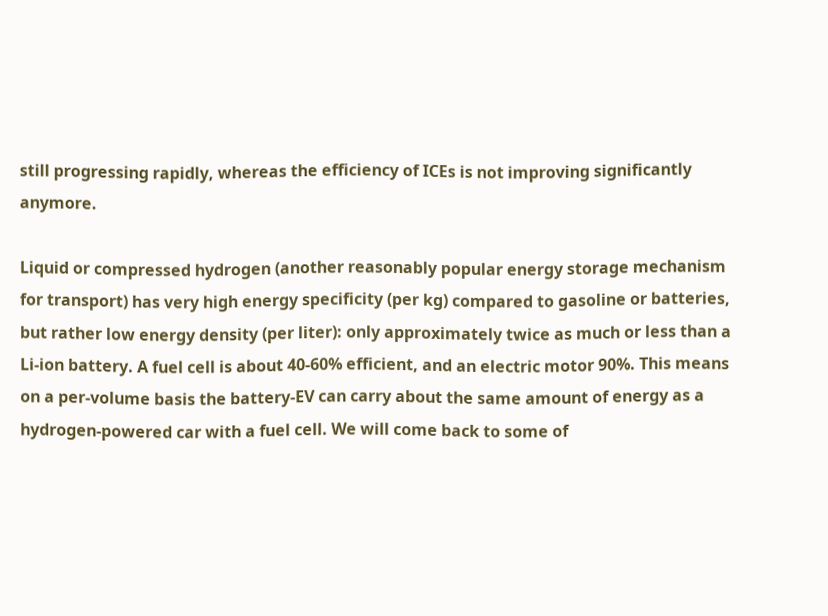still progressing rapidly, whereas the efficiency of ICEs is not improving significantly anymore.

Liquid or compressed hydrogen (another reasonably popular energy storage mechanism for transport) has very high energy specificity (per kg) compared to gasoline or batteries, but rather low energy density (per liter): only approximately twice as much or less than a Li-ion battery. A fuel cell is about 40-60% efficient, and an electric motor 90%. This means on a per-volume basis the battery-EV can carry about the same amount of energy as a hydrogen-powered car with a fuel cell. We will come back to some of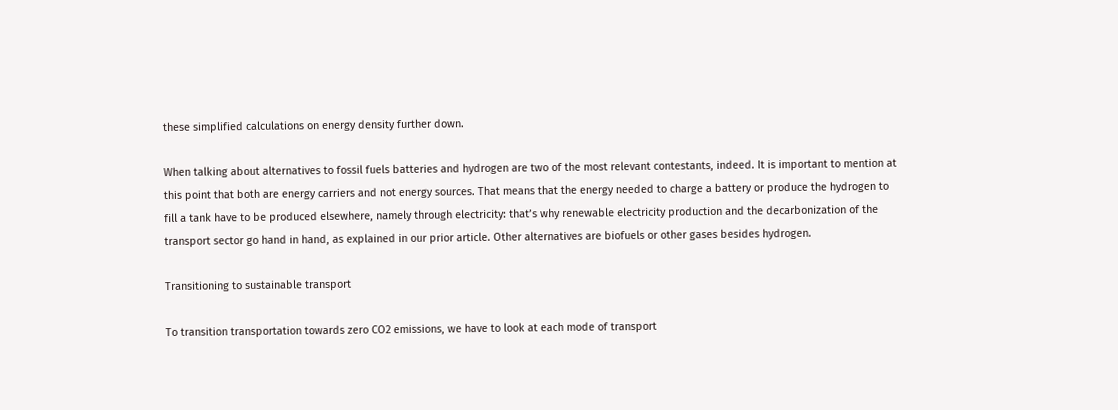these simplified calculations on energy density further down.

When talking about alternatives to fossil fuels batteries and hydrogen are two of the most relevant contestants, indeed. It is important to mention at this point that both are energy carriers and not energy sources. That means that the energy needed to charge a battery or produce the hydrogen to fill a tank have to be produced elsewhere, namely through electricity: that’s why renewable electricity production and the decarbonization of the transport sector go hand in hand, as explained in our prior article. Other alternatives are biofuels or other gases besides hydrogen.

Transitioning to sustainable transport

To transition transportation towards zero CO2 emissions, we have to look at each mode of transport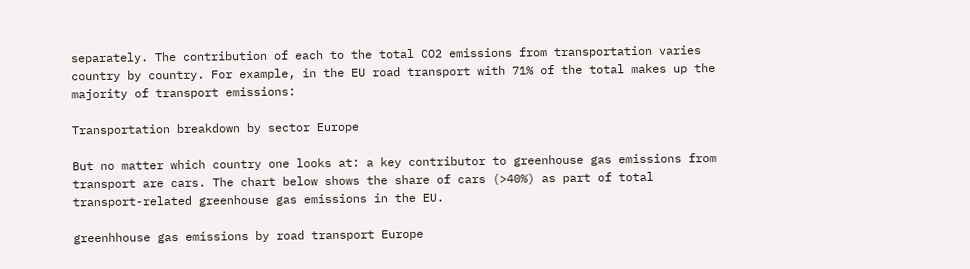separately. The contribution of each to the total CO2 emissions from transportation varies country by country. For example, in the EU road transport with 71% of the total makes up the majority of transport emissions:

Transportation breakdown by sector Europe

But no matter which country one looks at: a key contributor to greenhouse gas emissions from transport are cars. The chart below shows the share of cars (>40%) as part of total transport-related greenhouse gas emissions in the EU.

greenhhouse gas emissions by road transport Europe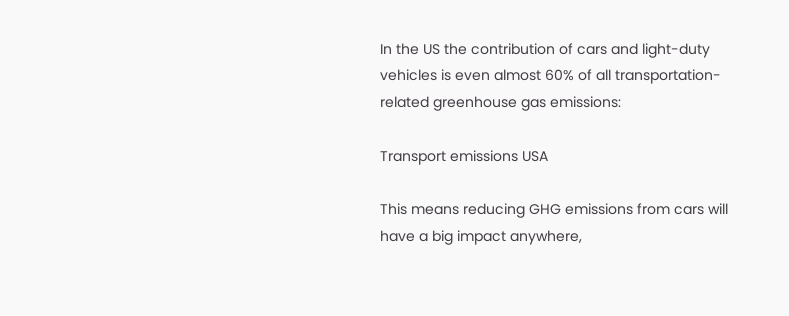In the US the contribution of cars and light-duty vehicles is even almost 60% of all transportation-related greenhouse gas emissions:

Transport emissions USA

This means reducing GHG emissions from cars will have a big impact anywhere,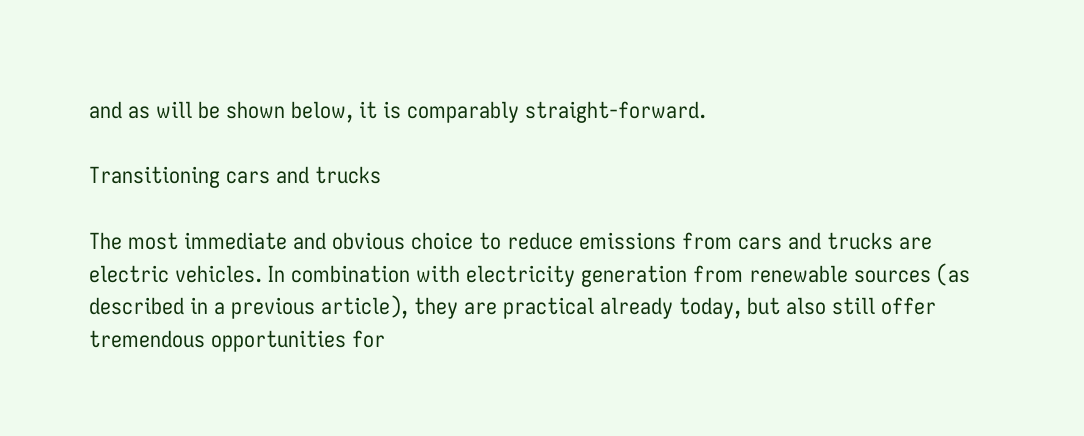and as will be shown below, it is comparably straight-forward.

Transitioning cars and trucks

The most immediate and obvious choice to reduce emissions from cars and trucks are electric vehicles. In combination with electricity generation from renewable sources (as described in a previous article), they are practical already today, but also still offer tremendous opportunities for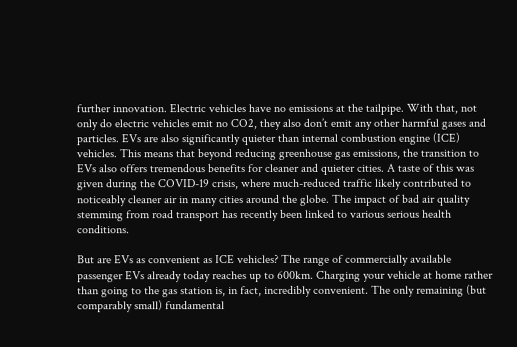further innovation. Electric vehicles have no emissions at the tailpipe. With that, not only do electric vehicles emit no CO2, they also don’t emit any other harmful gases and particles. EVs are also significantly quieter than internal combustion engine (ICE) vehicles. This means that beyond reducing greenhouse gas emissions, the transition to EVs also offers tremendous benefits for cleaner and quieter cities. A taste of this was given during the COVID-19 crisis, where much-reduced traffic likely contributed to noticeably cleaner air in many cities around the globe. The impact of bad air quality stemming from road transport has recently been linked to various serious health conditions.

But are EVs as convenient as ICE vehicles? The range of commercially available passenger EVs already today reaches up to 600km. Charging your vehicle at home rather than going to the gas station is, in fact, incredibly convenient. The only remaining (but comparably small) fundamental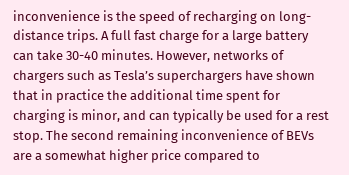inconvenience is the speed of recharging on long-distance trips. A full fast charge for a large battery can take 30-40 minutes. However, networks of chargers such as Tesla’s superchargers have shown that in practice the additional time spent for charging is minor, and can typically be used for a rest stop. The second remaining inconvenience of BEVs are a somewhat higher price compared to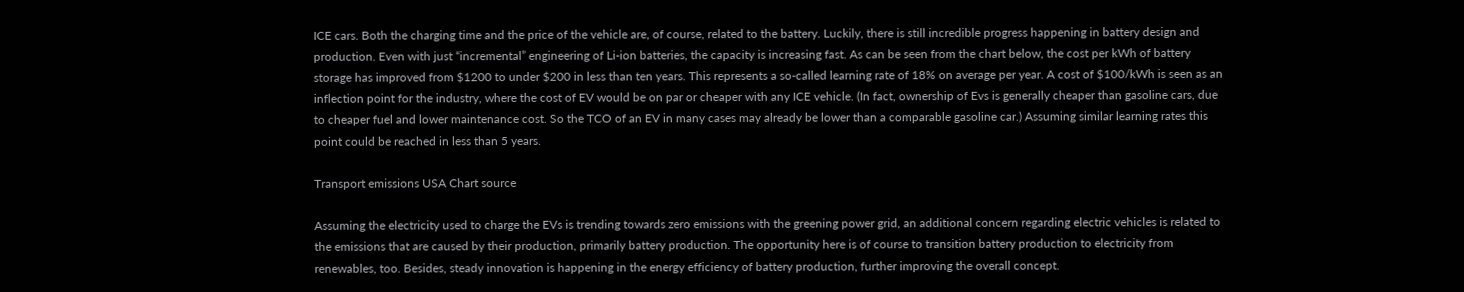ICE cars. Both the charging time and the price of the vehicle are, of course, related to the battery. Luckily, there is still incredible progress happening in battery design and production. Even with just “incremental” engineering of Li-ion batteries, the capacity is increasing fast. As can be seen from the chart below, the cost per kWh of battery storage has improved from $1200 to under $200 in less than ten years. This represents a so-called learning rate of 18% on average per year. A cost of $100/kWh is seen as an inflection point for the industry, where the cost of EV would be on par or cheaper with any ICE vehicle. (In fact, ownership of Evs is generally cheaper than gasoline cars, due to cheaper fuel and lower maintenance cost. So the TCO of an EV in many cases may already be lower than a comparable gasoline car.) Assuming similar learning rates this point could be reached in less than 5 years.

Transport emissions USA Chart source

Assuming the electricity used to charge the EVs is trending towards zero emissions with the greening power grid, an additional concern regarding electric vehicles is related to the emissions that are caused by their production, primarily battery production. The opportunity here is of course to transition battery production to electricity from renewables, too. Besides, steady innovation is happening in the energy efficiency of battery production, further improving the overall concept.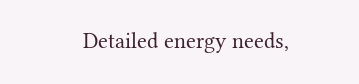Detailed energy needs,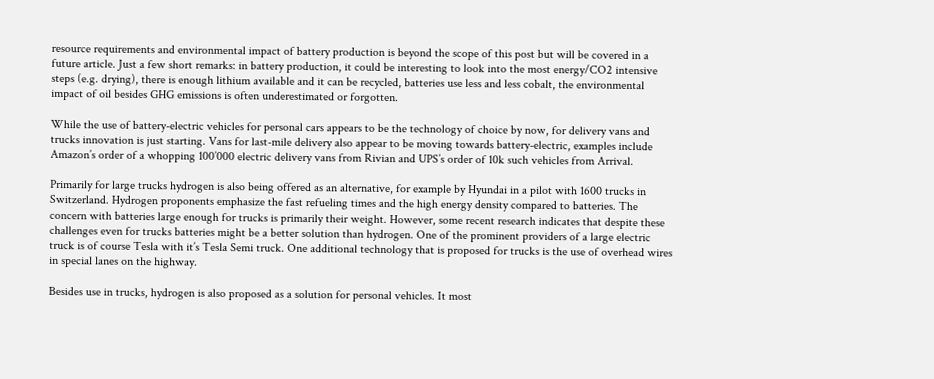resource requirements and environmental impact of battery production is beyond the scope of this post but will be covered in a future article. Just a few short remarks: in battery production, it could be interesting to look into the most energy/CO2 intensive steps (e.g. drying), there is enough lithium available and it can be recycled, batteries use less and less cobalt, the environmental impact of oil besides GHG emissions is often underestimated or forgotten.

While the use of battery-electric vehicles for personal cars appears to be the technology of choice by now, for delivery vans and trucks innovation is just starting. Vans for last-mile delivery also appear to be moving towards battery-electric, examples include Amazon’s order of a whopping 100’000 electric delivery vans from Rivian and UPS’s order of 10k such vehicles from Arrival.

Primarily for large trucks hydrogen is also being offered as an alternative, for example by Hyundai in a pilot with 1600 trucks in Switzerland. Hydrogen proponents emphasize the fast refueling times and the high energy density compared to batteries. The concern with batteries large enough for trucks is primarily their weight. However, some recent research indicates that despite these challenges even for trucks batteries might be a better solution than hydrogen. One of the prominent providers of a large electric truck is of course Tesla with it’s Tesla Semi truck. One additional technology that is proposed for trucks is the use of overhead wires in special lanes on the highway.

Besides use in trucks, hydrogen is also proposed as a solution for personal vehicles. It most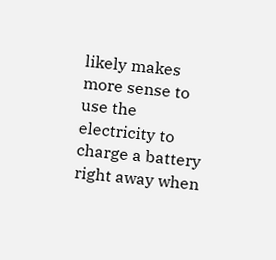likely makes more sense to use the electricity to charge a battery right away when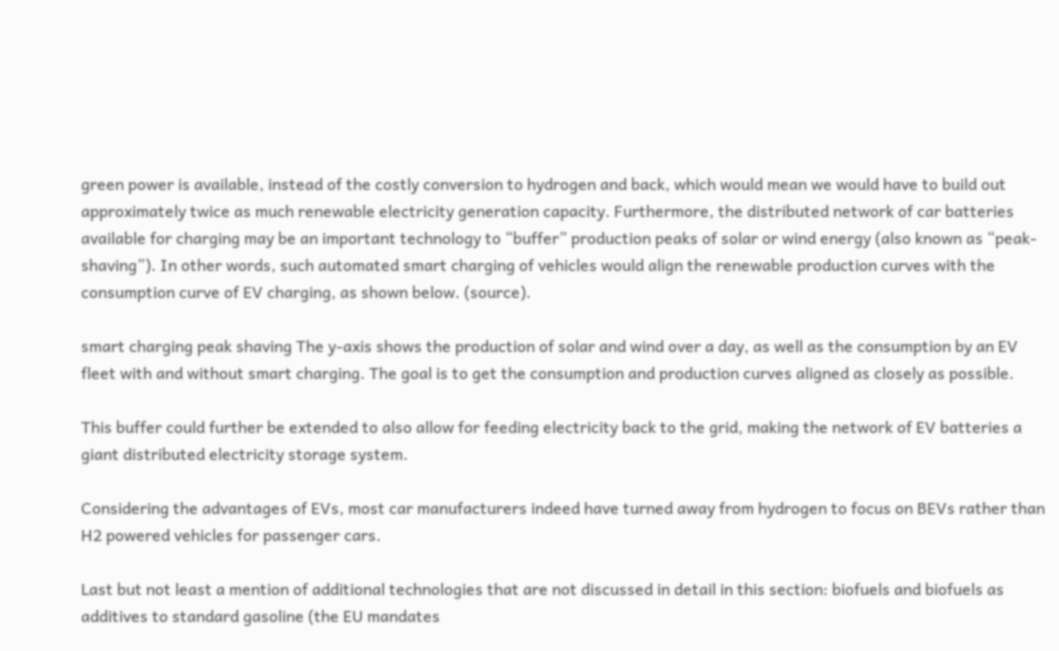green power is available, instead of the costly conversion to hydrogen and back, which would mean we would have to build out approximately twice as much renewable electricity generation capacity. Furthermore, the distributed network of car batteries available for charging may be an important technology to “buffer” production peaks of solar or wind energy (also known as “peak-shaving”). In other words, such automated smart charging of vehicles would align the renewable production curves with the consumption curve of EV charging, as shown below. (source).

smart charging peak shaving The y-axis shows the production of solar and wind over a day, as well as the consumption by an EV fleet with and without smart charging. The goal is to get the consumption and production curves aligned as closely as possible.

This buffer could further be extended to also allow for feeding electricity back to the grid, making the network of EV batteries a giant distributed electricity storage system.

Considering the advantages of EVs, most car manufacturers indeed have turned away from hydrogen to focus on BEVs rather than H2 powered vehicles for passenger cars.

Last but not least a mention of additional technologies that are not discussed in detail in this section: biofuels and biofuels as additives to standard gasoline (the EU mandates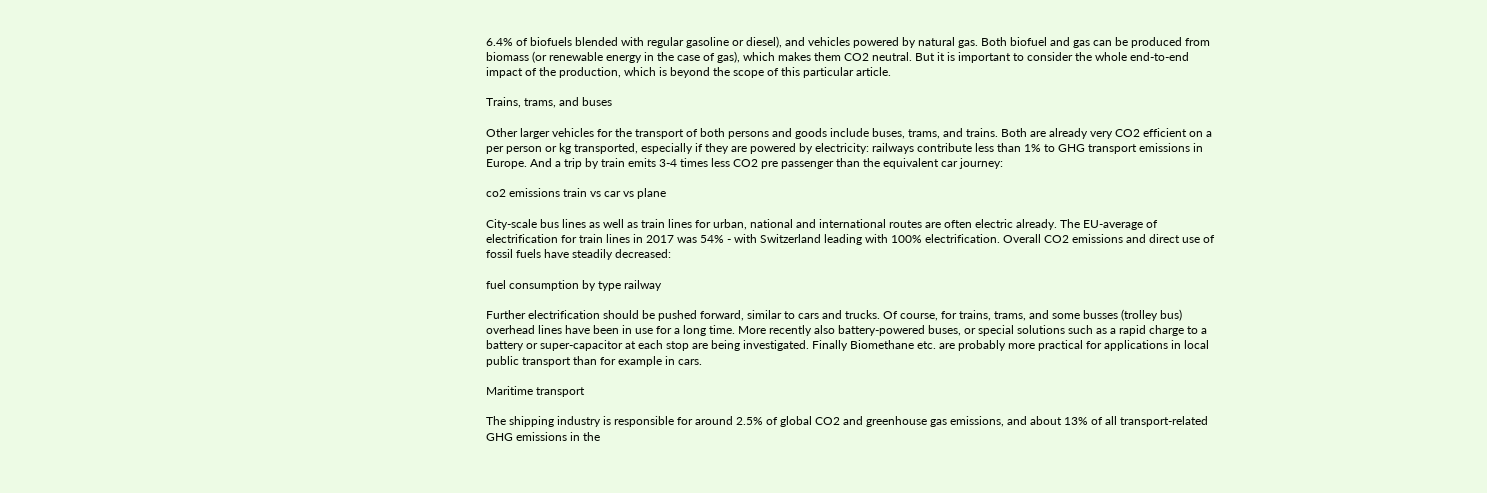6.4% of biofuels blended with regular gasoline or diesel), and vehicles powered by natural gas. Both biofuel and gas can be produced from biomass (or renewable energy in the case of gas), which makes them CO2 neutral. But it is important to consider the whole end-to-end impact of the production, which is beyond the scope of this particular article.

Trains, trams, and buses

Other larger vehicles for the transport of both persons and goods include buses, trams, and trains. Both are already very CO2 efficient on a per person or kg transported, especially if they are powered by electricity: railways contribute less than 1% to GHG transport emissions in Europe. And a trip by train emits 3-4 times less CO2 pre passenger than the equivalent car journey:

co2 emissions train vs car vs plane

City-scale bus lines as well as train lines for urban, national and international routes are often electric already. The EU-average of electrification for train lines in 2017 was 54% - with Switzerland leading with 100% electrification. Overall CO2 emissions and direct use of fossil fuels have steadily decreased:

fuel consumption by type railway

Further electrification should be pushed forward, similar to cars and trucks. Of course, for trains, trams, and some busses (trolley bus) overhead lines have been in use for a long time. More recently also battery-powered buses, or special solutions such as a rapid charge to a battery or super-capacitor at each stop are being investigated. Finally Biomethane etc. are probably more practical for applications in local public transport than for example in cars.

Maritime transport

The shipping industry is responsible for around 2.5% of global CO2 and greenhouse gas emissions, and about 13% of all transport-related GHG emissions in the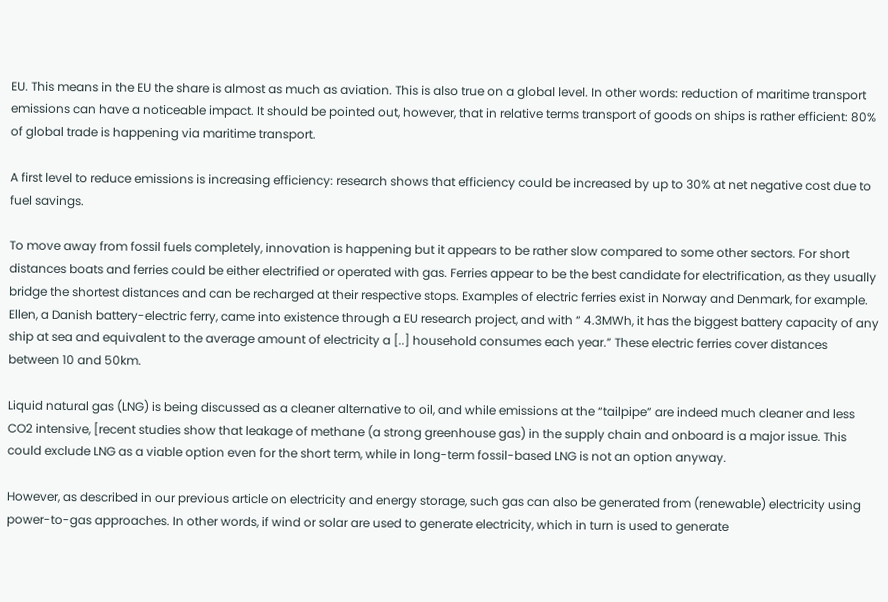EU. This means in the EU the share is almost as much as aviation. This is also true on a global level. In other words: reduction of maritime transport emissions can have a noticeable impact. It should be pointed out, however, that in relative terms transport of goods on ships is rather efficient: 80% of global trade is happening via maritime transport.

A first level to reduce emissions is increasing efficiency: research shows that efficiency could be increased by up to 30% at net negative cost due to fuel savings.

To move away from fossil fuels completely, innovation is happening but it appears to be rather slow compared to some other sectors. For short distances boats and ferries could be either electrified or operated with gas. Ferries appear to be the best candidate for electrification, as they usually bridge the shortest distances and can be recharged at their respective stops. Examples of electric ferries exist in Norway and Denmark, for example. Ellen, a Danish battery-electric ferry, came into existence through a EU research project, and with “ 4.3MWh, it has the biggest battery capacity of any ship at sea and equivalent to the average amount of electricity a [..] household consumes each year.” These electric ferries cover distances between 10 and 50km.

Liquid natural gas (LNG) is being discussed as a cleaner alternative to oil, and while emissions at the “tailpipe” are indeed much cleaner and less CO2 intensive, [recent studies show that leakage of methane (a strong greenhouse gas) in the supply chain and onboard is a major issue. This could exclude LNG as a viable option even for the short term, while in long-term fossil-based LNG is not an option anyway.

However, as described in our previous article on electricity and energy storage, such gas can also be generated from (renewable) electricity using power-to-gas approaches. In other words, if wind or solar are used to generate electricity, which in turn is used to generate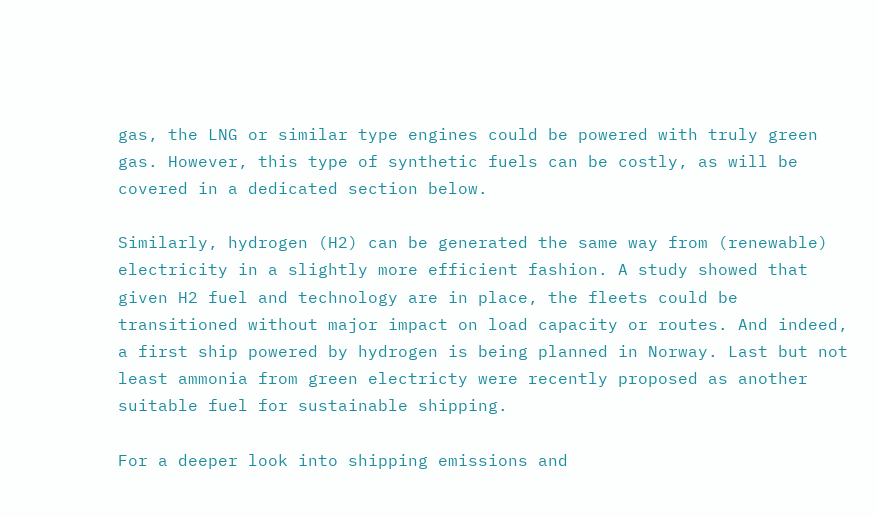gas, the LNG or similar type engines could be powered with truly green gas. However, this type of synthetic fuels can be costly, as will be covered in a dedicated section below.

Similarly, hydrogen (H2) can be generated the same way from (renewable) electricity in a slightly more efficient fashion. A study showed that given H2 fuel and technology are in place, the fleets could be transitioned without major impact on load capacity or routes. And indeed, a first ship powered by hydrogen is being planned in Norway. Last but not least ammonia from green electricty were recently proposed as another suitable fuel for sustainable shipping.

For a deeper look into shipping emissions and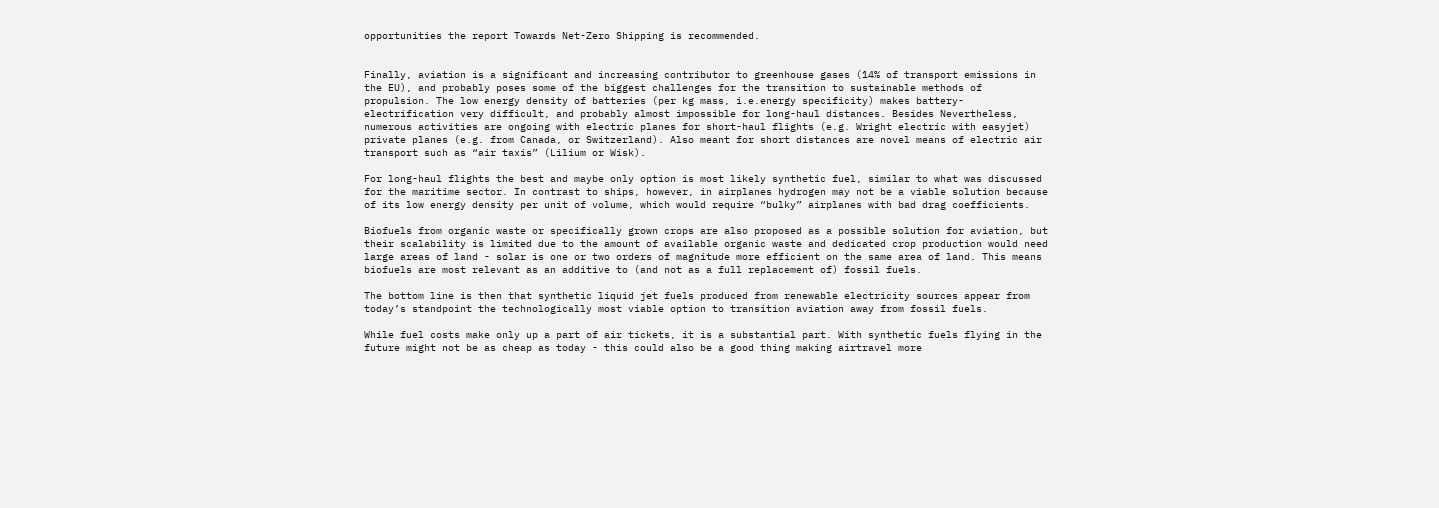opportunities the report Towards Net-Zero Shipping is recommended.


Finally, aviation is a significant and increasing contributor to greenhouse gases (14% of transport emissions in the EU), and probably poses some of the biggest challenges for the transition to sustainable methods of propulsion. The low energy density of batteries (per kg mass, i.e.energy specificity) makes battery-electrification very difficult, and probably almost impossible for long-haul distances. Besides Nevertheless, numerous activities are ongoing with electric planes for short-haul flights (e.g. Wright electric with easyjet) private planes (e.g. from Canada, or Switzerland). Also meant for short distances are novel means of electric air transport such as “air taxis” (Lilium or Wisk).

For long-haul flights the best and maybe only option is most likely synthetic fuel, similar to what was discussed for the maritime sector. In contrast to ships, however, in airplanes hydrogen may not be a viable solution because of its low energy density per unit of volume, which would require “bulky” airplanes with bad drag coefficients.

Biofuels from organic waste or specifically grown crops are also proposed as a possible solution for aviation, but their scalability is limited due to the amount of available organic waste and dedicated crop production would need large areas of land - solar is one or two orders of magnitude more efficient on the same area of land. This means biofuels are most relevant as an additive to (and not as a full replacement of) fossil fuels.

The bottom line is then that synthetic liquid jet fuels produced from renewable electricity sources appear from today’s standpoint the technologically most viable option to transition aviation away from fossil fuels.

While fuel costs make only up a part of air tickets, it is a substantial part. With synthetic fuels flying in the future might not be as cheap as today - this could also be a good thing making airtravel more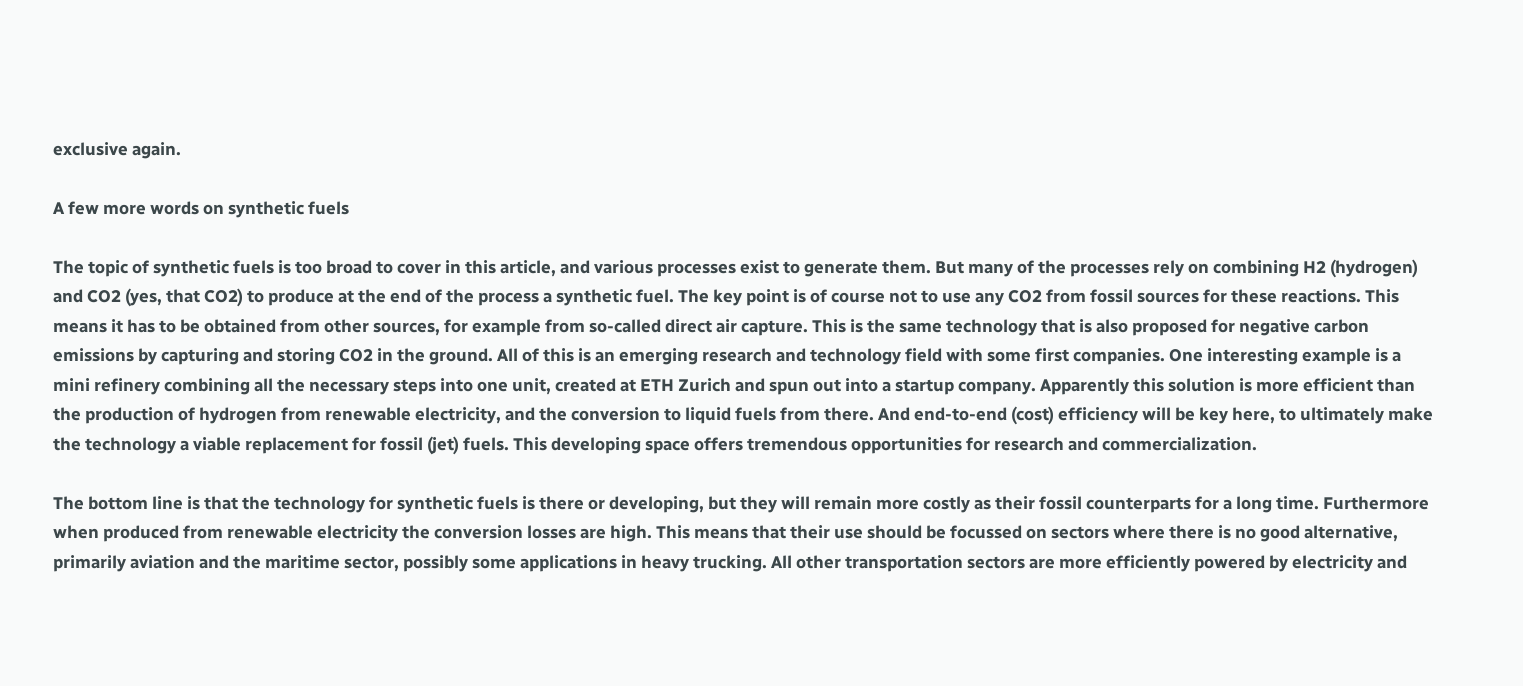exclusive again.

A few more words on synthetic fuels

The topic of synthetic fuels is too broad to cover in this article, and various processes exist to generate them. But many of the processes rely on combining H2 (hydrogen) and CO2 (yes, that CO2) to produce at the end of the process a synthetic fuel. The key point is of course not to use any CO2 from fossil sources for these reactions. This means it has to be obtained from other sources, for example from so-called direct air capture. This is the same technology that is also proposed for negative carbon emissions by capturing and storing CO2 in the ground. All of this is an emerging research and technology field with some first companies. One interesting example is a mini refinery combining all the necessary steps into one unit, created at ETH Zurich and spun out into a startup company. Apparently this solution is more efficient than the production of hydrogen from renewable electricity, and the conversion to liquid fuels from there. And end-to-end (cost) efficiency will be key here, to ultimately make the technology a viable replacement for fossil (jet) fuels. This developing space offers tremendous opportunities for research and commercialization.

The bottom line is that the technology for synthetic fuels is there or developing, but they will remain more costly as their fossil counterparts for a long time. Furthermore when produced from renewable electricity the conversion losses are high. This means that their use should be focussed on sectors where there is no good alternative, primarily aviation and the maritime sector, possibly some applications in heavy trucking. All other transportation sectors are more efficiently powered by electricity and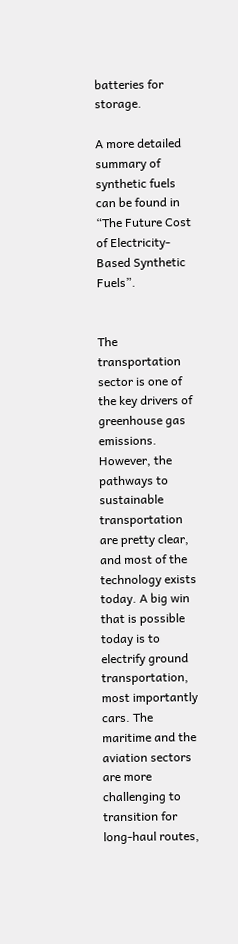batteries for storage.

A more detailed summary of synthetic fuels can be found in “The Future Cost of Electricity-Based Synthetic Fuels”.


The transportation sector is one of the key drivers of greenhouse gas emissions. However, the pathways to sustainable transportation are pretty clear, and most of the technology exists today. A big win that is possible today is to electrify ground transportation, most importantly cars. The maritime and the aviation sectors are more challenging to transition for long-haul routes,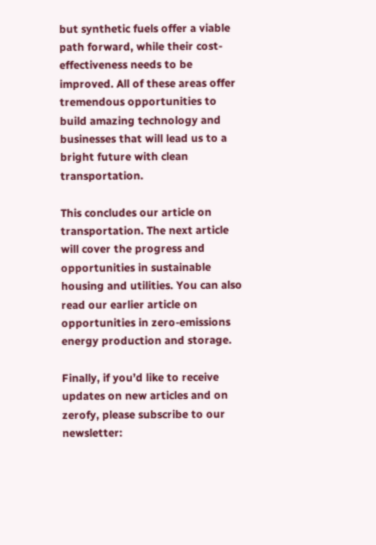but synthetic fuels offer a viable path forward, while their cost-effectiveness needs to be improved. All of these areas offer tremendous opportunities to build amazing technology and businesses that will lead us to a bright future with clean transportation.

This concludes our article on transportation. The next article will cover the progress and opportunities in sustainable housing and utilities. You can also read our earlier article on opportunities in zero-emissions energy production and storage.

Finally, if you’d like to receive updates on new articles and on zerofy, please subscribe to our newsletter: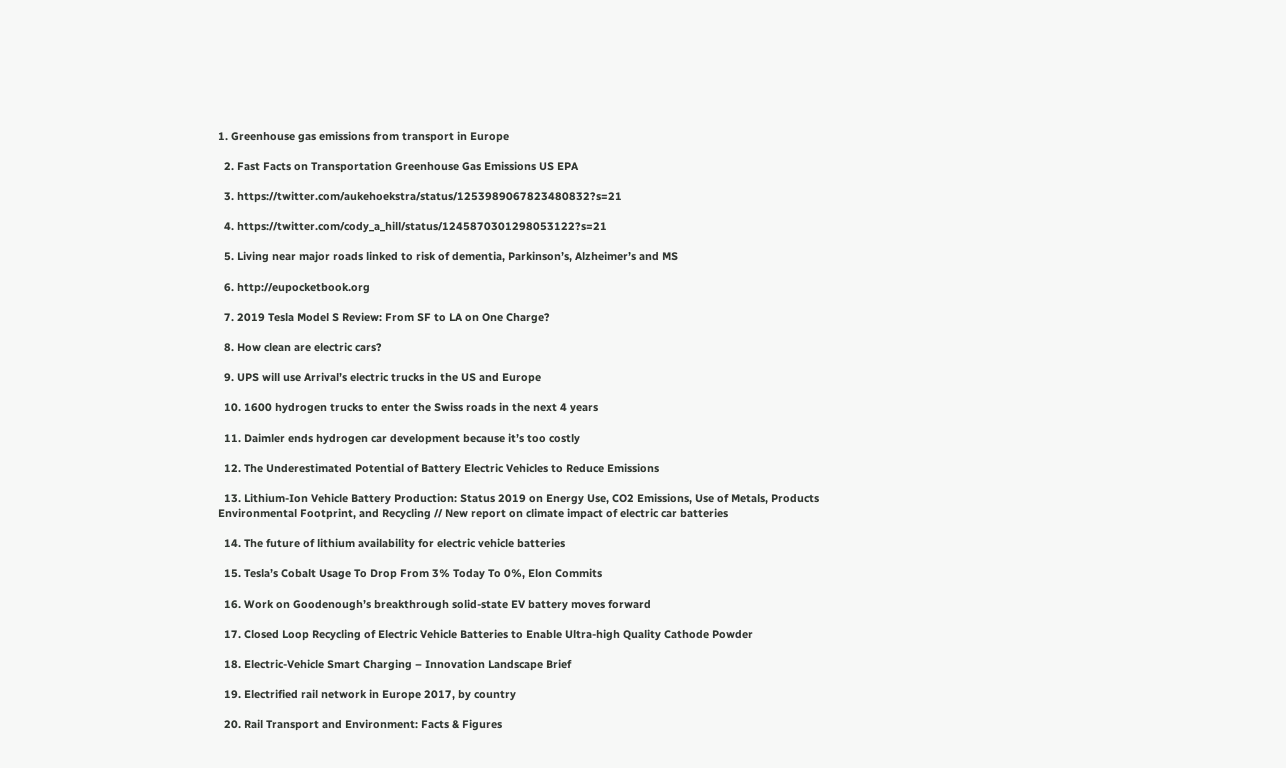1. Greenhouse gas emissions from transport in Europe

  2. Fast Facts on Transportation Greenhouse Gas Emissions US EPA

  3. https://twitter.com/aukehoekstra/status/1253989067823480832?s=21

  4. https://twitter.com/cody_a_hill/status/1245870301298053122?s=21

  5. Living near major roads linked to risk of dementia, Parkinson’s, Alzheimer’s and MS

  6. http://eupocketbook.org

  7. 2019 Tesla Model S Review: From SF to LA on One Charge?

  8. How clean are electric cars?

  9. UPS will use Arrival’s electric trucks in the US and Europe

  10. 1600 hydrogen trucks to enter the Swiss roads in the next 4 years

  11. Daimler ends hydrogen car development because it’s too costly

  12. The Underestimated Potential of Battery Electric Vehicles to Reduce Emissions

  13. Lithium-Ion Vehicle Battery Production: Status 2019 on Energy Use, CO2 Emissions, Use of Metals, Products Environmental Footprint, and Recycling // New report on climate impact of electric car batteries

  14. The future of lithium availability for electric vehicle batteries

  15. Tesla’s Cobalt Usage To Drop From 3% Today To 0%, Elon Commits

  16. Work on Goodenough’s breakthrough solid-state EV battery moves forward

  17. Closed Loop Recycling of Electric Vehicle Batteries to Enable Ultra-high Quality Cathode Powder

  18. Electric-Vehicle Smart Charging – Innovation Landscape Brief

  19. Electrified rail network in Europe 2017, by country

  20. Rail Transport and Environment: Facts & Figures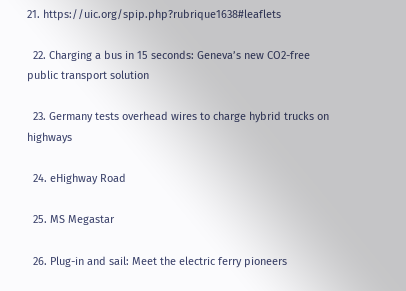21. https://uic.org/spip.php?rubrique1638#leaflets

  22. Charging a bus in 15 seconds: Geneva’s new CO2-free public transport solution

  23. Germany tests overhead wires to charge hybrid trucks on highways

  24. eHighway Road

  25. MS Megastar

  26. Plug-in and sail: Meet the electric ferry pioneers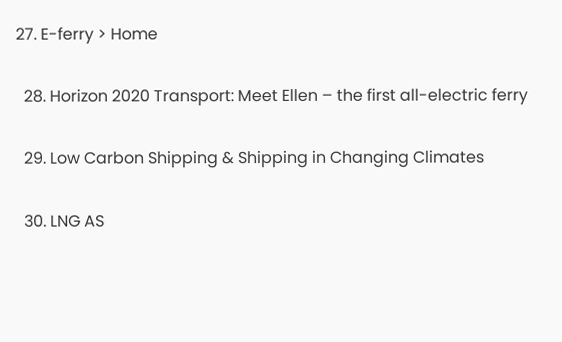27. E-ferry > Home

  28. Horizon 2020 Transport: Meet Ellen – the first all-electric ferry

  29. Low Carbon Shipping & Shipping in Changing Climates

  30. LNG AS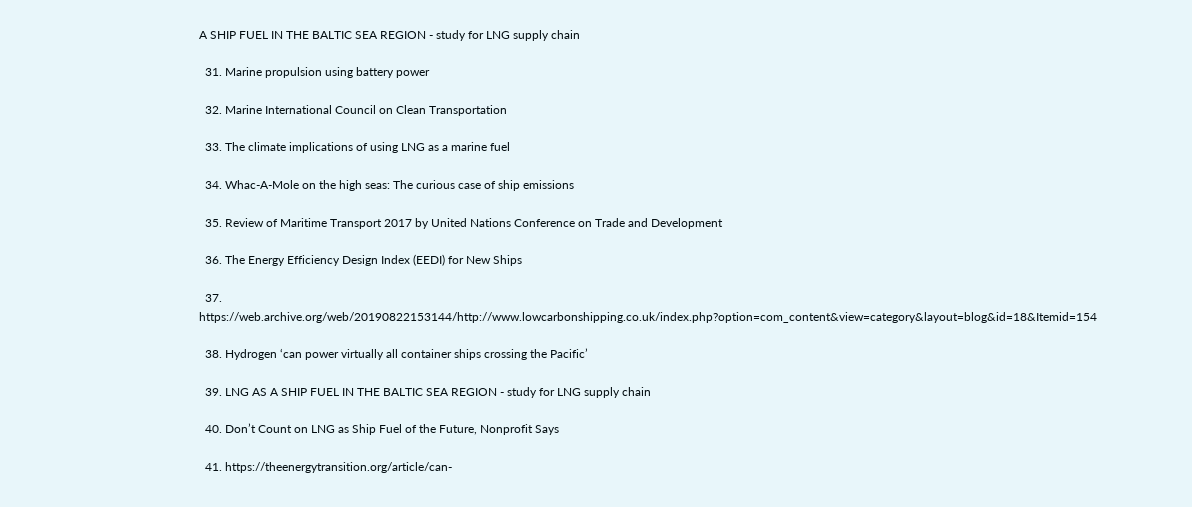A SHIP FUEL IN THE BALTIC SEA REGION - study for LNG supply chain

  31. Marine propulsion using battery power

  32. Marine International Council on Clean Transportation

  33. The climate implications of using LNG as a marine fuel

  34. Whac-A-Mole on the high seas: The curious case of ship emissions

  35. Review of Maritime Transport 2017 by United Nations Conference on Trade and Development

  36. The Energy Efficiency Design Index (EEDI) for New Ships

  37. https://web.archive.org/web/20190822153144/http://www.lowcarbonshipping.co.uk/index.php?option=com_content&view=category&layout=blog&id=18&Itemid=154

  38. Hydrogen ‘can power virtually all container ships crossing the Pacific’

  39. LNG AS A SHIP FUEL IN THE BALTIC SEA REGION - study for LNG supply chain

  40. Don’t Count on LNG as Ship Fuel of the Future, Nonprofit Says

  41. https://theenergytransition.org/article/can-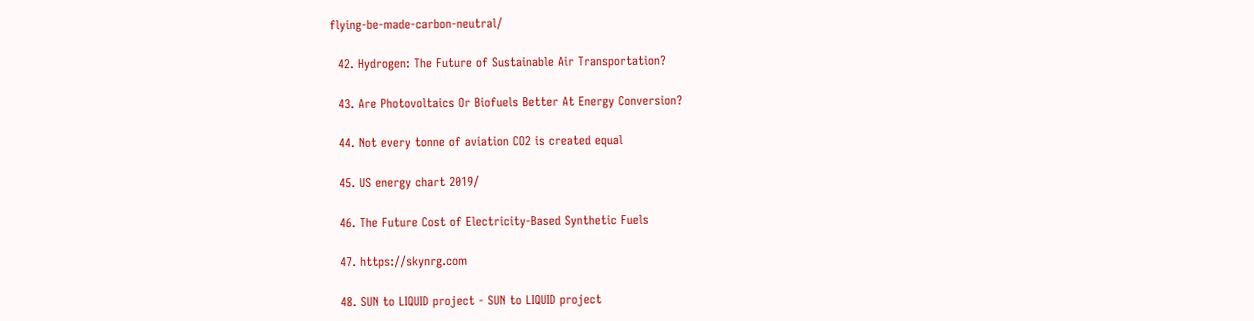flying-be-made-carbon-neutral/

  42. Hydrogen: The Future of Sustainable Air Transportation?

  43. Are Photovoltaics Or Biofuels Better At Energy Conversion?

  44. Not every tonne of aviation CO2 is created equal

  45. US energy chart 2019/

  46. The Future Cost of Electricity-Based Synthetic Fuels

  47. https://skynrg.com

  48. SUN to LIQUID project - SUN to LIQUID project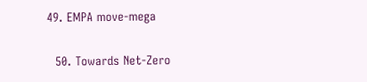49. EMPA move-mega

  50. Towards Net-Zero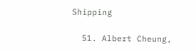Shipping

  51. Albert Cheung,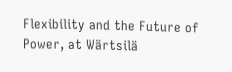Flexibility and the Future of Power, at Wärtsilä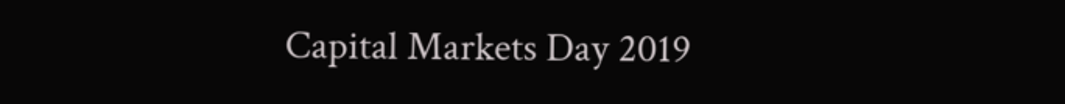Capital Markets Day 2019